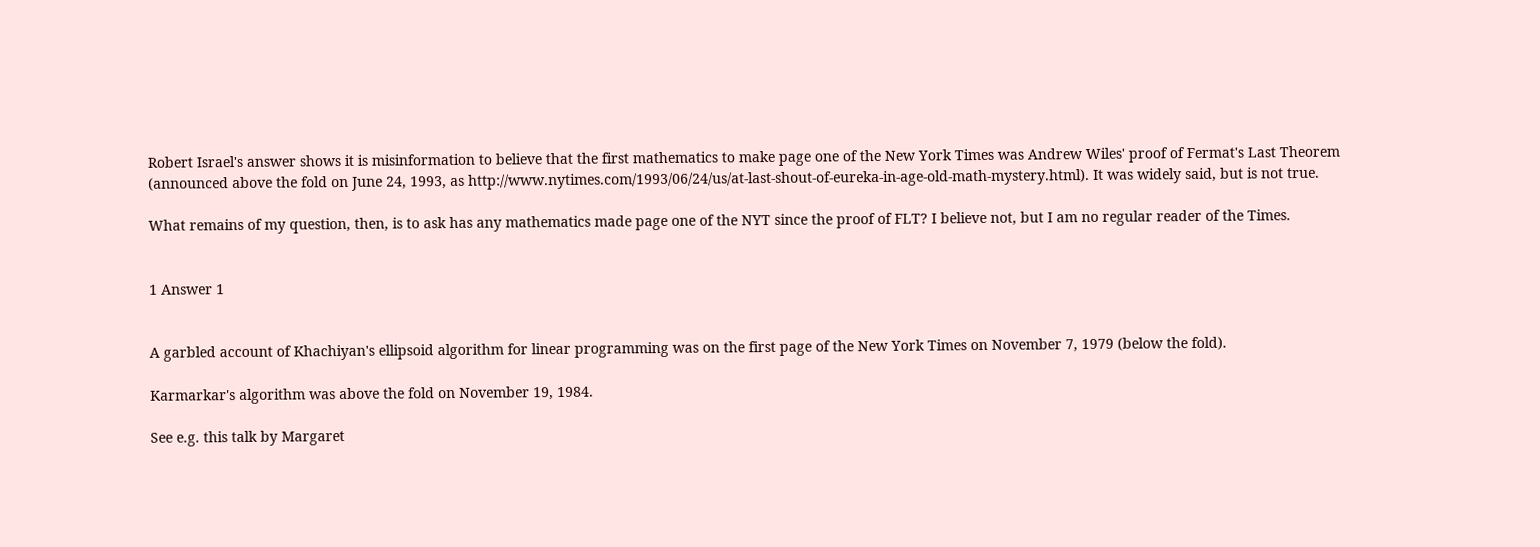Robert Israel's answer shows it is misinformation to believe that the first mathematics to make page one of the New York Times was Andrew Wiles' proof of Fermat's Last Theorem (announced above the fold on June 24, 1993, as http://www.nytimes.com/1993/06/24/us/at-last-shout-of-eureka-in-age-old-math-mystery.html). It was widely said, but is not true.

What remains of my question, then, is to ask has any mathematics made page one of the NYT since the proof of FLT? I believe not, but I am no regular reader of the Times.


1 Answer 1


A garbled account of Khachiyan's ellipsoid algorithm for linear programming was on the first page of the New York Times on November 7, 1979 (below the fold).

Karmarkar's algorithm was above the fold on November 19, 1984.

See e.g. this talk by Margaret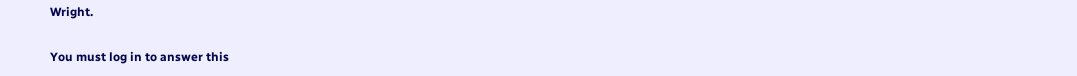Wright.


You must log in to answer this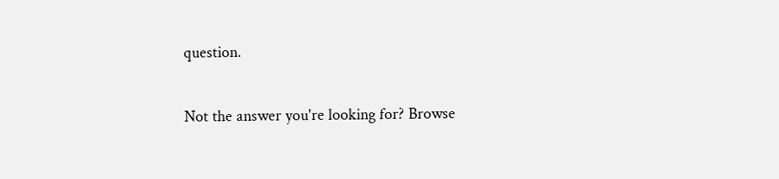question.

Not the answer you're looking for? Browse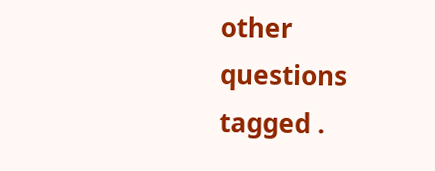other questions tagged .